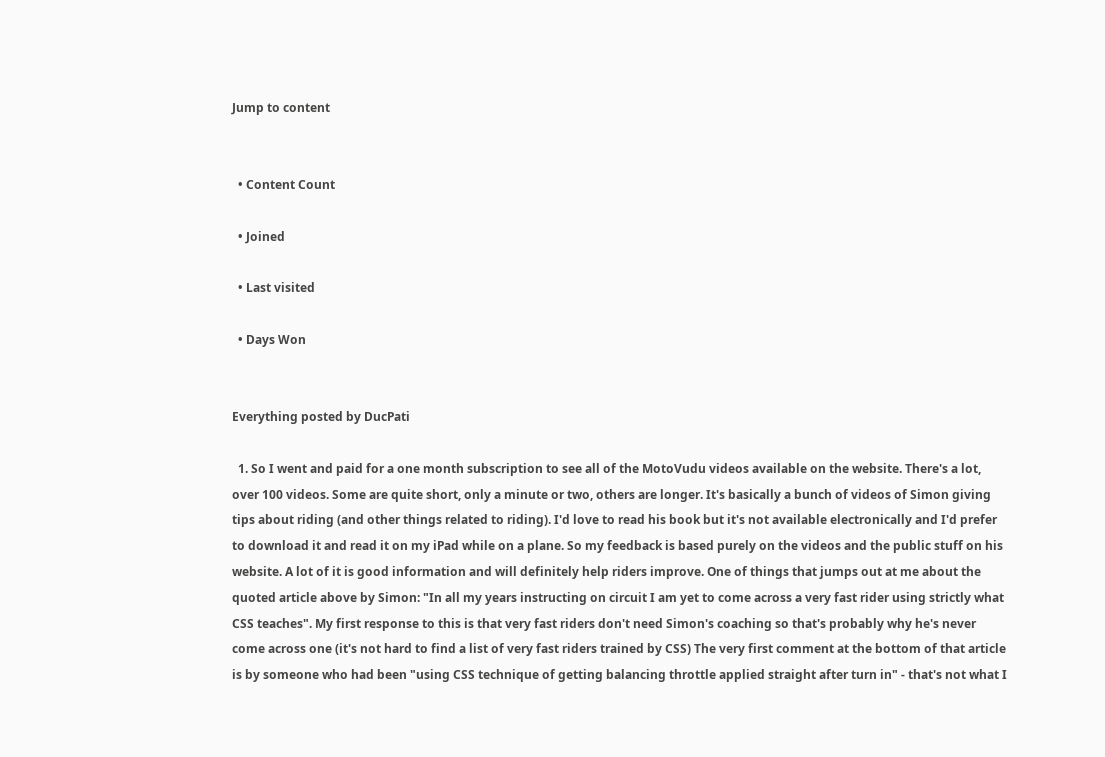Jump to content


  • Content Count

  • Joined

  • Last visited

  • Days Won


Everything posted by DucPati

  1. So I went and paid for a one month subscription to see all of the MotoVudu videos available on the website. There's a lot, over 100 videos. Some are quite short, only a minute or two, others are longer. It's basically a bunch of videos of Simon giving tips about riding (and other things related to riding). I'd love to read his book but it's not available electronically and I'd prefer to download it and read it on my iPad while on a plane. So my feedback is based purely on the videos and the public stuff on his website. A lot of it is good information and will definitely help riders improve. One of things that jumps out at me about the quoted article above by Simon: "In all my years instructing on circuit I am yet to come across a very fast rider using strictly what CSS teaches". My first response to this is that very fast riders don't need Simon's coaching so that's probably why he's never come across one (it's not hard to find a list of very fast riders trained by CSS) The very first comment at the bottom of that article is by someone who had been "using CSS technique of getting balancing throttle applied straight after turn in" - that's not what I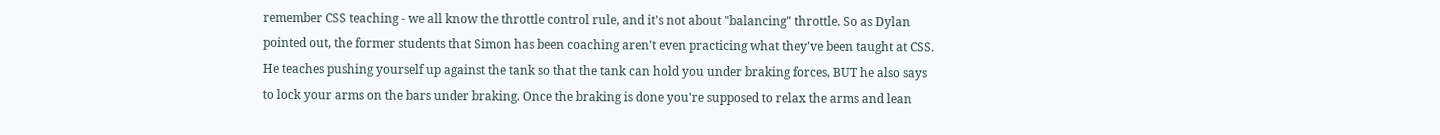remember CSS teaching - we all know the throttle control rule, and it's not about "balancing" throttle. So as Dylan pointed out, the former students that Simon has been coaching aren't even practicing what they've been taught at CSS. He teaches pushing yourself up against the tank so that the tank can hold you under braking forces, BUT he also says to lock your arms on the bars under braking. Once the braking is done you're supposed to relax the arms and lean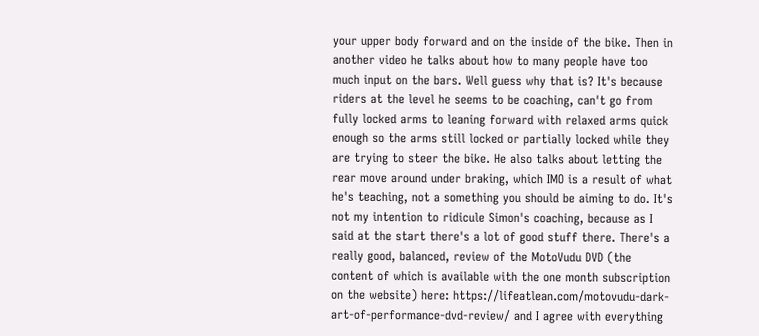your upper body forward and on the inside of the bike. Then in another video he talks about how to many people have too much input on the bars. Well guess why that is? It's because riders at the level he seems to be coaching, can't go from fully locked arms to leaning forward with relaxed arms quick enough so the arms still locked or partially locked while they are trying to steer the bike. He also talks about letting the rear move around under braking, which IMO is a result of what he's teaching, not a something you should be aiming to do. It's not my intention to ridicule Simon's coaching, because as I said at the start there's a lot of good stuff there. There's a really good, balanced, review of the MotoVudu DVD (the content of which is available with the one month subscription on the website) here: https://lifeatlean.com/motovudu-dark-art-of-performance-dvd-review/ and I agree with everything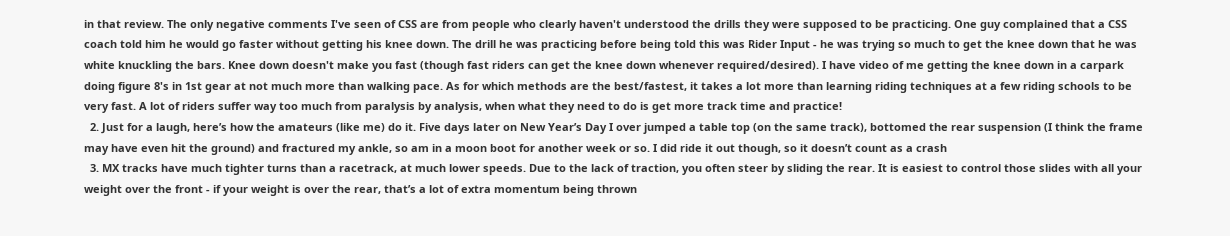in that review. The only negative comments I've seen of CSS are from people who clearly haven't understood the drills they were supposed to be practicing. One guy complained that a CSS coach told him he would go faster without getting his knee down. The drill he was practicing before being told this was Rider Input - he was trying so much to get the knee down that he was white knuckling the bars. Knee down doesn't make you fast (though fast riders can get the knee down whenever required/desired). I have video of me getting the knee down in a carpark doing figure 8's in 1st gear at not much more than walking pace. As for which methods are the best/fastest, it takes a lot more than learning riding techniques at a few riding schools to be very fast. A lot of riders suffer way too much from paralysis by analysis, when what they need to do is get more track time and practice!
  2. Just for a laugh, here’s how the amateurs (like me) do it. Five days later on New Year’s Day I over jumped a table top (on the same track), bottomed the rear suspension (I think the frame may have even hit the ground) and fractured my ankle, so am in a moon boot for another week or so. I did ride it out though, so it doesn’t count as a crash
  3. MX tracks have much tighter turns than a racetrack, at much lower speeds. Due to the lack of traction, you often steer by sliding the rear. It is easiest to control those slides with all your weight over the front - if your weight is over the rear, that’s a lot of extra momentum being thrown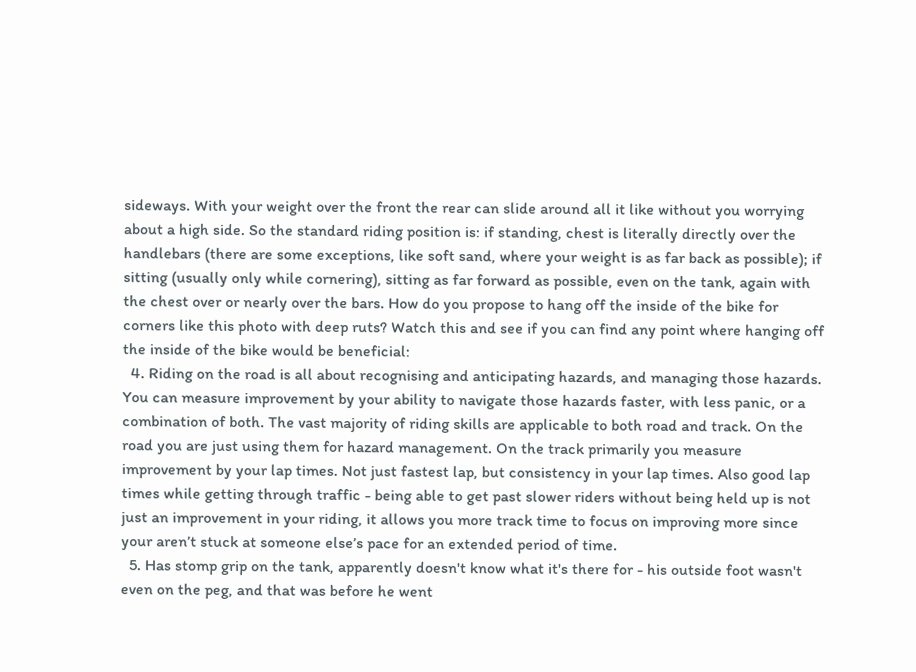sideways. With your weight over the front the rear can slide around all it like without you worrying about a high side. So the standard riding position is: if standing, chest is literally directly over the handlebars (there are some exceptions, like soft sand, where your weight is as far back as possible); if sitting (usually only while cornering), sitting as far forward as possible, even on the tank, again with the chest over or nearly over the bars. How do you propose to hang off the inside of the bike for corners like this photo with deep ruts? Watch this and see if you can find any point where hanging off the inside of the bike would be beneficial:
  4. Riding on the road is all about recognising and anticipating hazards, and managing those hazards. You can measure improvement by your ability to navigate those hazards faster, with less panic, or a combination of both. The vast majority of riding skills are applicable to both road and track. On the road you are just using them for hazard management. On the track primarily you measure improvement by your lap times. Not just fastest lap, but consistency in your lap times. Also good lap times while getting through traffic - being able to get past slower riders without being held up is not just an improvement in your riding, it allows you more track time to focus on improving more since your aren’t stuck at someone else’s pace for an extended period of time.
  5. Has stomp grip on the tank, apparently doesn't know what it's there for - his outside foot wasn't even on the peg, and that was before he went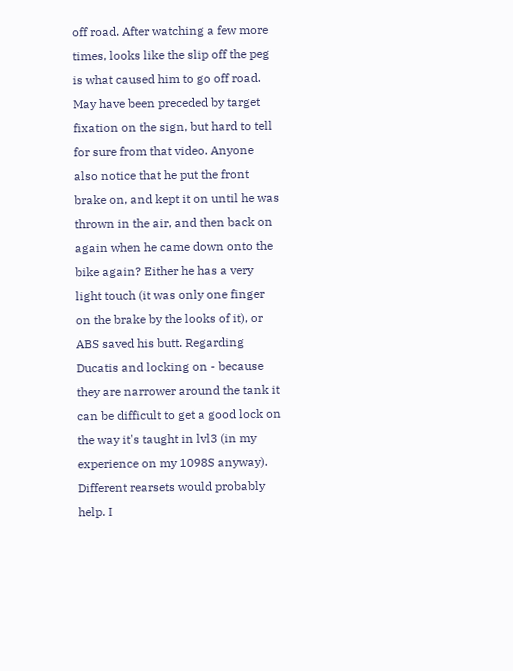off road. After watching a few more times, looks like the slip off the peg is what caused him to go off road. May have been preceded by target fixation on the sign, but hard to tell for sure from that video. Anyone also notice that he put the front brake on, and kept it on until he was thrown in the air, and then back on again when he came down onto the bike again? Either he has a very light touch (it was only one finger on the brake by the looks of it), or ABS saved his butt. Regarding Ducatis and locking on - because they are narrower around the tank it can be difficult to get a good lock on the way it's taught in lvl3 (in my experience on my 1098S anyway). Different rearsets would probably help. I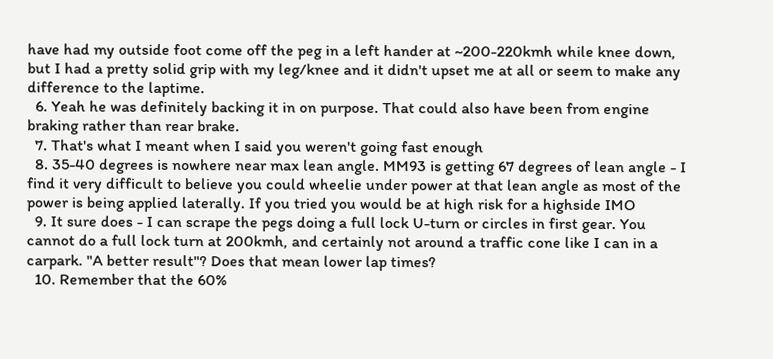have had my outside foot come off the peg in a left hander at ~200-220kmh while knee down, but I had a pretty solid grip with my leg/knee and it didn't upset me at all or seem to make any difference to the laptime.
  6. Yeah he was definitely backing it in on purpose. That could also have been from engine braking rather than rear brake.
  7. That's what I meant when I said you weren't going fast enough
  8. 35-40 degrees is nowhere near max lean angle. MM93 is getting 67 degrees of lean angle - I find it very difficult to believe you could wheelie under power at that lean angle as most of the power is being applied laterally. If you tried you would be at high risk for a highside IMO
  9. It sure does - I can scrape the pegs doing a full lock U-turn or circles in first gear. You cannot do a full lock turn at 200kmh, and certainly not around a traffic cone like I can in a carpark. "A better result"? Does that mean lower lap times?
  10. Remember that the 60%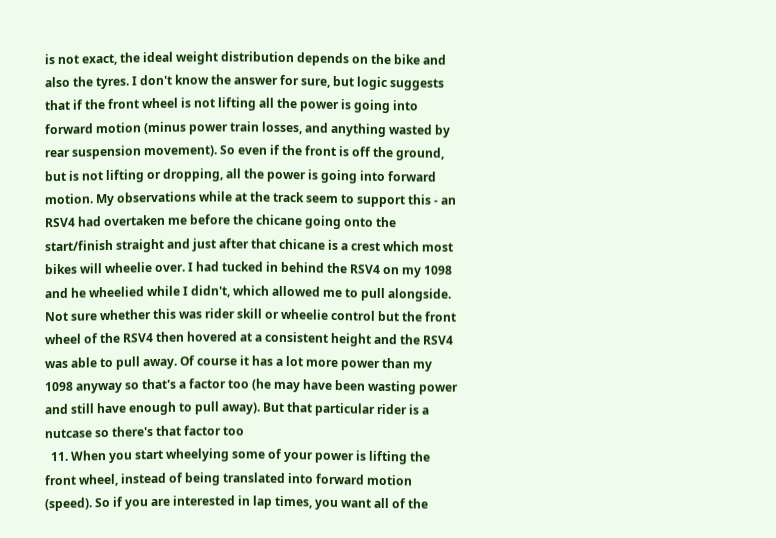is not exact, the ideal weight distribution depends on the bike and also the tyres. I don't know the answer for sure, but logic suggests that if the front wheel is not lifting all the power is going into forward motion (minus power train losses, and anything wasted by rear suspension movement). So even if the front is off the ground, but is not lifting or dropping, all the power is going into forward motion. My observations while at the track seem to support this - an RSV4 had overtaken me before the chicane going onto the start/finish straight and just after that chicane is a crest which most bikes will wheelie over. I had tucked in behind the RSV4 on my 1098 and he wheelied while I didn't, which allowed me to pull alongside. Not sure whether this was rider skill or wheelie control but the front wheel of the RSV4 then hovered at a consistent height and the RSV4 was able to pull away. Of course it has a lot more power than my 1098 anyway so that's a factor too (he may have been wasting power and still have enough to pull away). But that particular rider is a nutcase so there's that factor too
  11. When you start wheelying some of your power is lifting the front wheel, instead of being translated into forward motion (speed). So if you are interested in lap times, you want all of the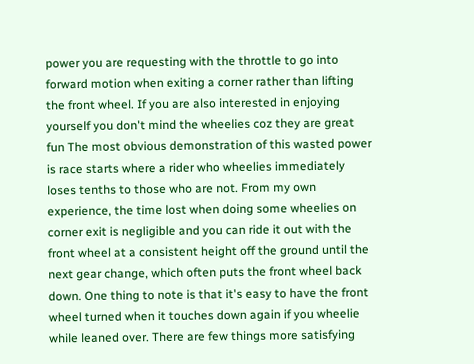power you are requesting with the throttle to go into forward motion when exiting a corner rather than lifting the front wheel. If you are also interested in enjoying yourself you don't mind the wheelies coz they are great fun The most obvious demonstration of this wasted power is race starts where a rider who wheelies immediately loses tenths to those who are not. From my own experience, the time lost when doing some wheelies on corner exit is negligible and you can ride it out with the front wheel at a consistent height off the ground until the next gear change, which often puts the front wheel back down. One thing to note is that it's easy to have the front wheel turned when it touches down again if you wheelie while leaned over. There are few things more satisfying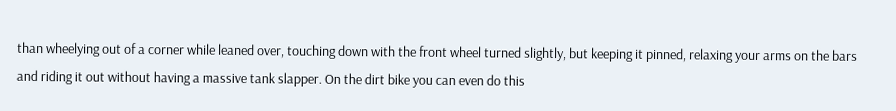than wheelying out of a corner while leaned over, touching down with the front wheel turned slightly, but keeping it pinned, relaxing your arms on the bars and riding it out without having a massive tank slapper. On the dirt bike you can even do this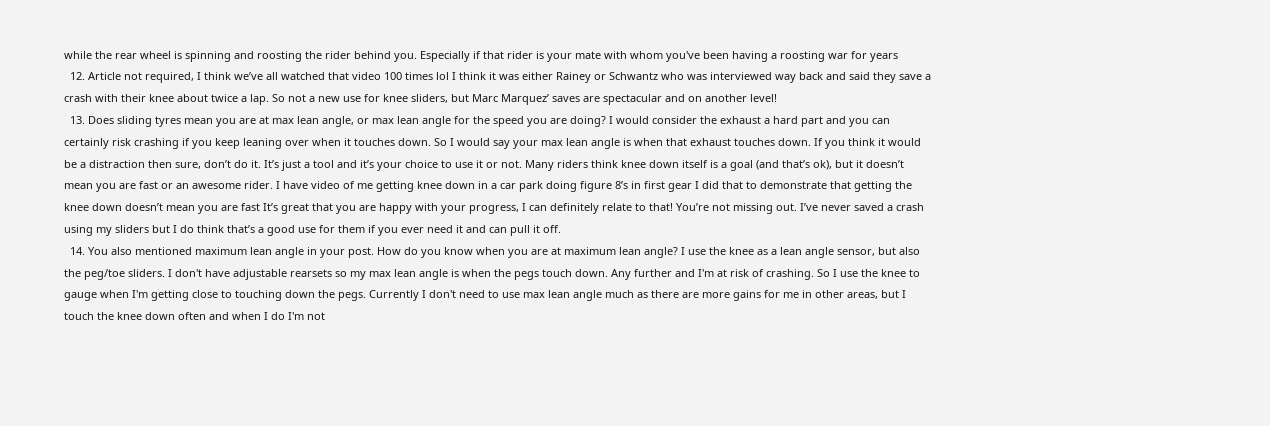while the rear wheel is spinning and roosting the rider behind you. Especially if that rider is your mate with whom you've been having a roosting war for years
  12. Article not required, I think we’ve all watched that video 100 times lol I think it was either Rainey or Schwantz who was interviewed way back and said they save a crash with their knee about twice a lap. So not a new use for knee sliders, but Marc Marquez’ saves are spectacular and on another level!
  13. Does sliding tyres mean you are at max lean angle, or max lean angle for the speed you are doing? I would consider the exhaust a hard part and you can certainly risk crashing if you keep leaning over when it touches down. So I would say your max lean angle is when that exhaust touches down. If you think it would be a distraction then sure, don’t do it. It’s just a tool and it’s your choice to use it or not. Many riders think knee down itself is a goal (and that’s ok), but it doesn’t mean you are fast or an awesome rider. I have video of me getting knee down in a car park doing figure 8’s in first gear I did that to demonstrate that getting the knee down doesn’t mean you are fast It’s great that you are happy with your progress, I can definitely relate to that! You’re not missing out. I’ve never saved a crash using my sliders but I do think that’s a good use for them if you ever need it and can pull it off.
  14. You also mentioned maximum lean angle in your post. How do you know when you are at maximum lean angle? I use the knee as a lean angle sensor, but also the peg/toe sliders. I don't have adjustable rearsets so my max lean angle is when the pegs touch down. Any further and I'm at risk of crashing. So I use the knee to gauge when I'm getting close to touching down the pegs. Currently I don't need to use max lean angle much as there are more gains for me in other areas, but I touch the knee down often and when I do I'm not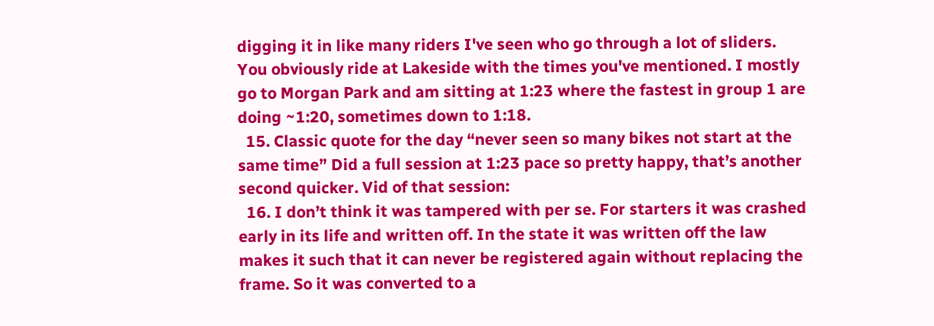digging it in like many riders I've seen who go through a lot of sliders. You obviously ride at Lakeside with the times you've mentioned. I mostly go to Morgan Park and am sitting at 1:23 where the fastest in group 1 are doing ~1:20, sometimes down to 1:18.
  15. Classic quote for the day “never seen so many bikes not start at the same time” Did a full session at 1:23 pace so pretty happy, that’s another second quicker. Vid of that session:
  16. I don’t think it was tampered with per se. For starters it was crashed early in its life and written off. In the state it was written off the law makes it such that it can never be registered again without replacing the frame. So it was converted to a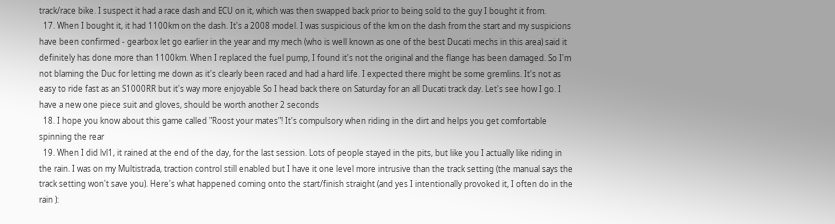track/race bike. I suspect it had a race dash and ECU on it, which was then swapped back prior to being sold to the guy I bought it from.
  17. When I bought it, it had 1100km on the dash. It's a 2008 model. I was suspicious of the km on the dash from the start and my suspicions have been confirmed - gearbox let go earlier in the year and my mech (who is well known as one of the best Ducati mechs in this area) said it definitely has done more than 1100km. When I replaced the fuel pump, I found it's not the original and the flange has been damaged. So I'm not blaming the Duc for letting me down as it's clearly been raced and had a hard life. I expected there might be some gremlins. It's not as easy to ride fast as an S1000RR but it's way more enjoyable So I head back there on Saturday for an all Ducati track day. Let's see how I go. I have a new one piece suit and gloves, should be worth another 2 seconds
  18. I hope you know about this game called "Roost your mates"! It's compulsory when riding in the dirt and helps you get comfortable spinning the rear
  19. When I did lvl1, it rained at the end of the day, for the last session. Lots of people stayed in the pits, but like you I actually like riding in the rain. I was on my Multistrada, traction control still enabled but I have it one level more intrusive than the track setting (the manual says the track setting won't save you). Here's what happened coming onto the start/finish straight (and yes I intentionally provoked it, I often do in the rain ):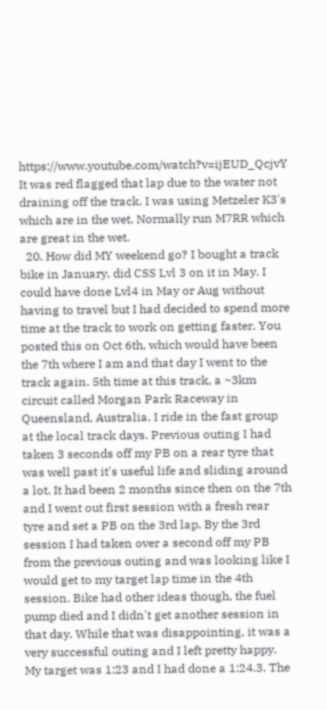https://www.youtube.com/watch?v=ijEUD_QcjvY It was red flagged that lap due to the water not draining off the track. I was using Metzeler K3's which are in the wet. Normally run M7RR which are great in the wet.
  20. How did MY weekend go? I bought a track bike in January, did CSS Lvl 3 on it in May. I could have done Lvl4 in May or Aug without having to travel but I had decided to spend more time at the track to work on getting faster. You posted this on Oct 6th, which would have been the 7th where I am and that day I went to the track again. 5th time at this track, a ~3km circuit called Morgan Park Raceway in Queensland, Australia. I ride in the fast group at the local track days. Previous outing I had taken 3 seconds off my PB on a rear tyre that was well past it's useful life and sliding around a lot. It had been 2 months since then on the 7th and I went out first session with a fresh rear tyre and set a PB on the 3rd lap. By the 3rd session I had taken over a second off my PB from the previous outing and was looking like I would get to my target lap time in the 4th session. Bike had other ideas though, the fuel pump died and I didn't get another session in that day. While that was disappointing, it was a very successful outing and I left pretty happy. My target was 1:23 and I had done a 1:24.3. The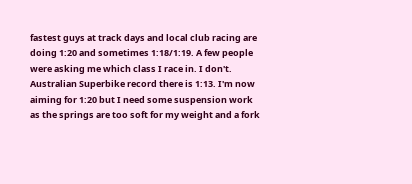fastest guys at track days and local club racing are doing 1:20 and sometimes 1:18/1:19. A few people were asking me which class I race in. I don't. Australian Superbike record there is 1:13. I'm now aiming for 1:20 but I need some suspension work as the springs are too soft for my weight and a fork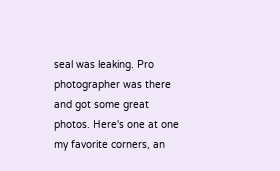seal was leaking. Pro photographer was there and got some great photos. Here's one at one my favorite corners, an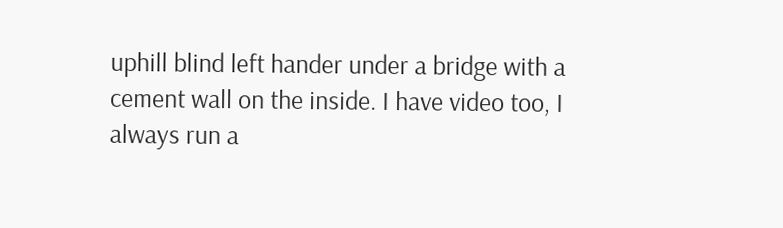uphill blind left hander under a bridge with a cement wall on the inside. I have video too, I always run a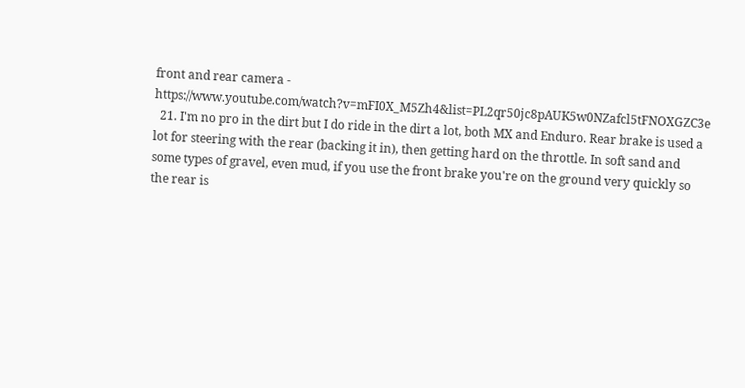front and rear camera - https://www.youtube.com/watch?v=mFI0X_M5Zh4&list=PL2qr50jc8pAUK5w0NZafcl5tFNOXGZC3e
  21. I'm no pro in the dirt but I do ride in the dirt a lot, both MX and Enduro. Rear brake is used a lot for steering with the rear (backing it in), then getting hard on the throttle. In soft sand and some types of gravel, even mud, if you use the front brake you're on the ground very quickly so the rear is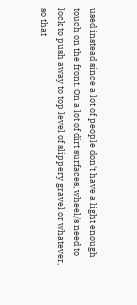used instead since a lot of people don't have a light enough touch on the front. On a lot of dirt surfaces, wheel/s need to lock to push away to top level of slippery gravel or whatever, so that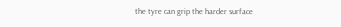the tyre can grip the harder surface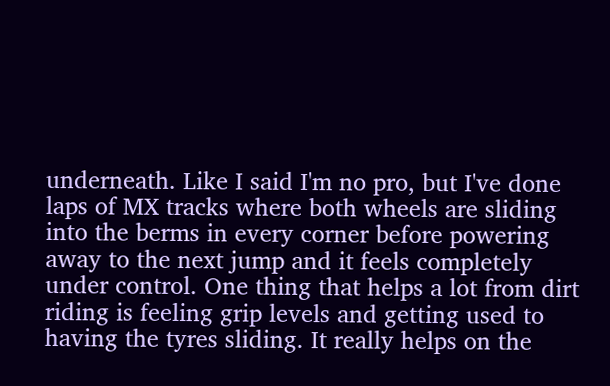underneath. Like I said I'm no pro, but I've done laps of MX tracks where both wheels are sliding into the berms in every corner before powering away to the next jump and it feels completely under control. One thing that helps a lot from dirt riding is feeling grip levels and getting used to having the tyres sliding. It really helps on the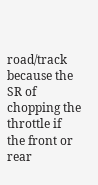road/track because the SR of chopping the throttle if the front or rear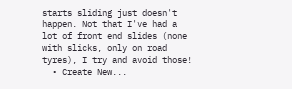starts sliding just doesn't happen. Not that I've had a lot of front end slides (none with slicks, only on road tyres), I try and avoid those!
  • Create New...